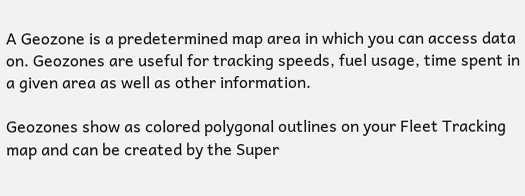A Geozone is a predetermined map area in which you can access data on. Geozones are useful for tracking speeds, fuel usage, time spent in a given area as well as other information.

Geozones show as colored polygonal outlines on your Fleet Tracking map and can be created by the Super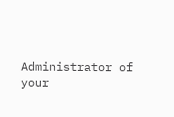Administrator of your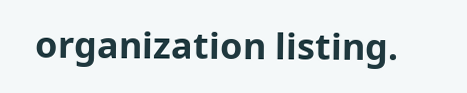organization listing.